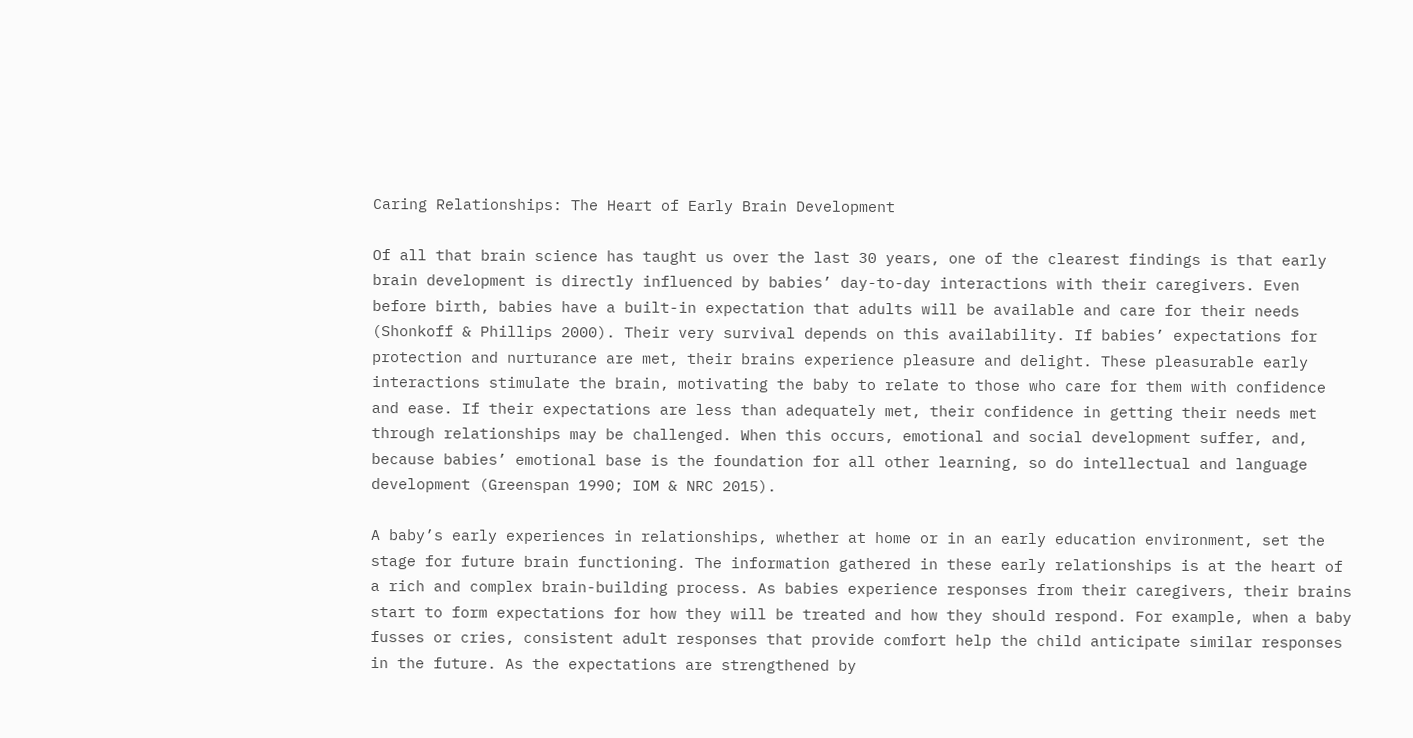Caring Relationships: The Heart of Early Brain Development

Of all that brain science has taught us over the last 30 years, one of the clearest findings is that early brain development is directly influenced by babies’ day-to-day interactions with their caregivers. Even before birth, babies have a built-in expectation that adults will be available and care for their needs (Shonkoff & Phillips 2000). Their very survival depends on this availability. If babies’ expectations for protection and nurturance are met, their brains experience pleasure and delight. These pleasurable early interactions stimulate the brain, motivating the baby to relate to those who care for them with confidence and ease. If their expectations are less than adequately met, their confidence in getting their needs met through relationships may be challenged. When this occurs, emotional and social development suffer, and, because babies’ emotional base is the foundation for all other learning, so do intellectual and language development (Greenspan 1990; IOM & NRC 2015).

A baby’s early experiences in relationships, whether at home or in an early education environment, set the stage for future brain functioning. The information gathered in these early relationships is at the heart of a rich and complex brain-building process. As babies experience responses from their caregivers, their brains start to form expectations for how they will be treated and how they should respond. For example, when a baby fusses or cries, consistent adult responses that provide comfort help the child anticipate similar responses in the future. As the expectations are strengthened by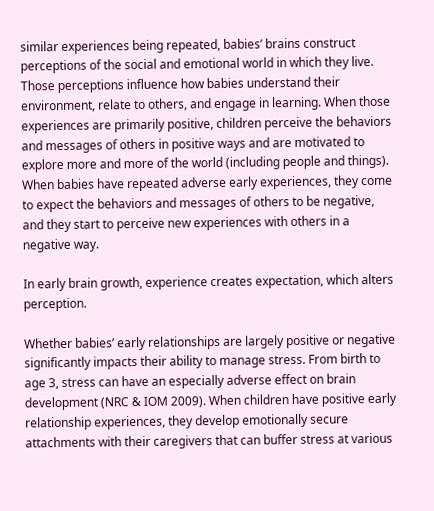similar experiences being repeated, babies’ brains construct perceptions of the social and emotional world in which they live. Those perceptions influence how babies understand their environment, relate to others, and engage in learning. When those experiences are primarily positive, children perceive the behaviors and messages of others in positive ways and are motivated to explore more and more of the world (including people and things). When babies have repeated adverse early experiences, they come to expect the behaviors and messages of others to be negative, and they start to perceive new experiences with others in a negative way.

In early brain growth, experience creates expectation, which alters perception.

Whether babies’ early relationships are largely positive or negative significantly impacts their ability to manage stress. From birth to age 3, stress can have an especially adverse effect on brain development (NRC & IOM 2009). When children have positive early relationship experiences, they develop emotionally secure attachments with their caregivers that can buffer stress at various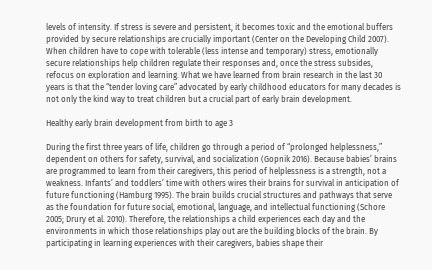levels of intensity. If stress is severe and persistent, it becomes toxic and the emotional buffers provided by secure relationships are crucially important (Center on the Developing Child 2007). When children have to cope with tolerable (less intense and temporary) stress, emotionally secure relationships help children regulate their responses and, once the stress subsides, refocus on exploration and learning. What we have learned from brain research in the last 30 years is that the “tender loving care” advocated by early childhood educators for many decades is not only the kind way to treat children but a crucial part of early brain development.

Healthy early brain development from birth to age 3

During the first three years of life, children go through a period of “prolonged helplessness,” dependent on others for safety, survival, and socialization (Gopnik 2016). Because babies’ brains are programmed to learn from their caregivers, this period of helplessness is a strength, not a weakness. Infants’ and toddlers’ time with others wires their brains for survival in anticipation of future functioning (Hamburg 1995). The brain builds crucial structures and pathways that serve as the foundation for future social, emotional, language, and intellectual functioning (Schore 2005; Drury et al. 2010). Therefore, the relationships a child experiences each day and the environments in which those relationships play out are the building blocks of the brain. By participating in learning experiences with their caregivers, babies shape their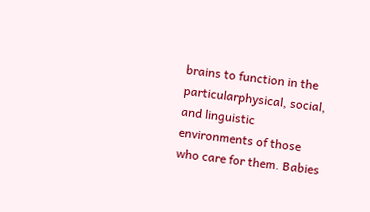brains to function in the particularphysical, social, and linguistic environments of those who care for them. Babies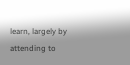learn, largely by attending to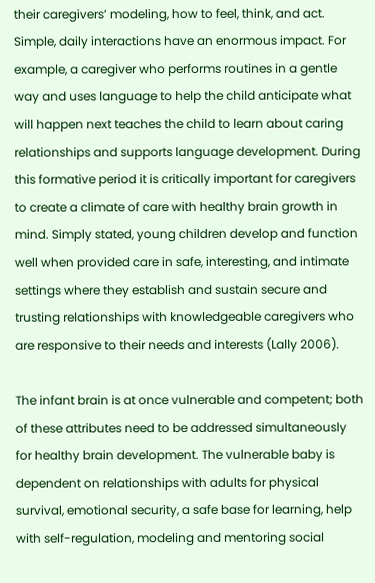their caregivers’ modeling, how to feel, think, and act. Simple, daily interactions have an enormous impact. For example, a caregiver who performs routines in a gentle way and uses language to help the child anticipate what will happen next teaches the child to learn about caring relationships and supports language development. During this formative period it is critically important for caregivers to create a climate of care with healthy brain growth in mind. Simply stated, young children develop and function well when provided care in safe, interesting, and intimate settings where they establish and sustain secure and trusting relationships with knowledgeable caregivers who are responsive to their needs and interests (Lally 2006).

The infant brain is at once vulnerable and competent; both of these attributes need to be addressed simultaneously for healthy brain development. The vulnerable baby is dependent on relationships with adults for physical survival, emotional security, a safe base for learning, help with self-regulation, modeling and mentoring social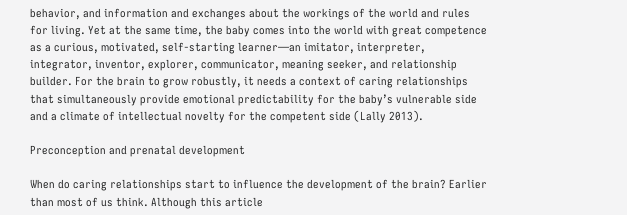behavior, and information and exchanges about the workings of the world and rules for living. Yet at the same time, the baby comes into the world with great competence as a curious, motivated, self-starting learner—an imitator, interpreter, integrator, inventor, explorer, communicator, meaning seeker, and relationship builder. For the brain to grow robustly, it needs a context of caring relationships that simultaneously provide emotional predictability for the baby’s vulnerable side and a climate of intellectual novelty for the competent side (Lally 2013).

Preconception and prenatal development

When do caring relationships start to influence the development of the brain? Earlier than most of us think. Although this article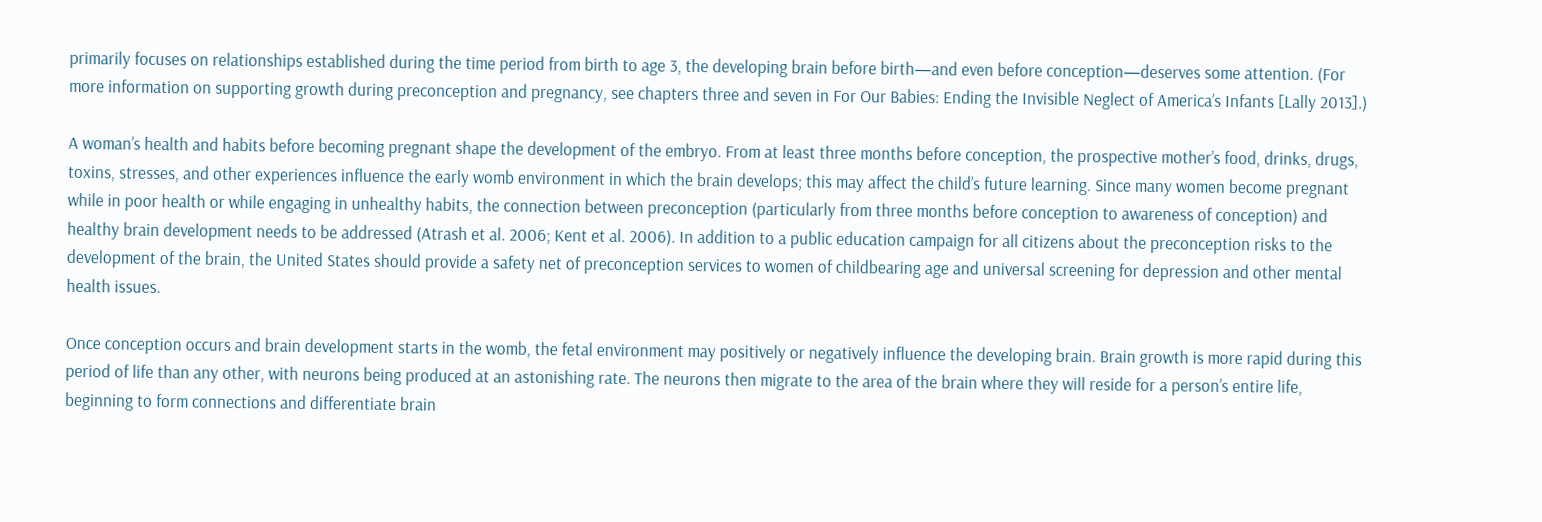primarily focuses on relationships established during the time period from birth to age 3, the developing brain before birth—and even before conception—deserves some attention. (For more information on supporting growth during preconception and pregnancy, see chapters three and seven in For Our Babies: Ending the Invisible Neglect of America’s Infants [Lally 2013].)

A woman’s health and habits before becoming pregnant shape the development of the embryo. From at least three months before conception, the prospective mother’s food, drinks, drugs, toxins, stresses, and other experiences influence the early womb environment in which the brain develops; this may affect the child’s future learning. Since many women become pregnant while in poor health or while engaging in unhealthy habits, the connection between preconception (particularly from three months before conception to awareness of conception) and healthy brain development needs to be addressed (Atrash et al. 2006; Kent et al. 2006). In addition to a public education campaign for all citizens about the preconception risks to the development of the brain, the United States should provide a safety net of preconception services to women of childbearing age and universal screening for depression and other mental health issues.

Once conception occurs and brain development starts in the womb, the fetal environment may positively or negatively influence the developing brain. Brain growth is more rapid during this period of life than any other, with neurons being produced at an astonishing rate. The neurons then migrate to the area of the brain where they will reside for a person’s entire life, beginning to form connections and differentiate brain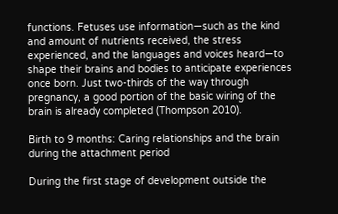functions. Fetuses use information—such as the kind and amount of nutrients received, the stress experienced, and the languages and voices heard—to shape their brains and bodies to anticipate experiences once born. Just two-thirds of the way through pregnancy, a good portion of the basic wiring of the brain is already completed (Thompson 2010).

Birth to 9 months: Caring relationships and the brain during the attachment period

During the first stage of development outside the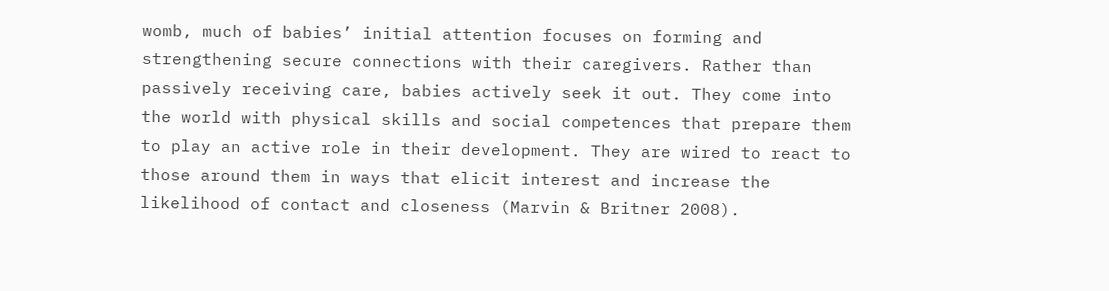womb, much of babies’ initial attention focuses on forming and strengthening secure connections with their caregivers. Rather than passively receiving care, babies actively seek it out. They come into the world with physical skills and social competences that prepare them to play an active role in their development. They are wired to react to those around them in ways that elicit interest and increase the likelihood of contact and closeness (Marvin & Britner 2008).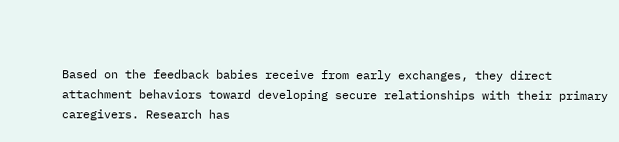Based on the feedback babies receive from early exchanges, they direct attachment behaviors toward developing secure relationships with their primary caregivers. Research has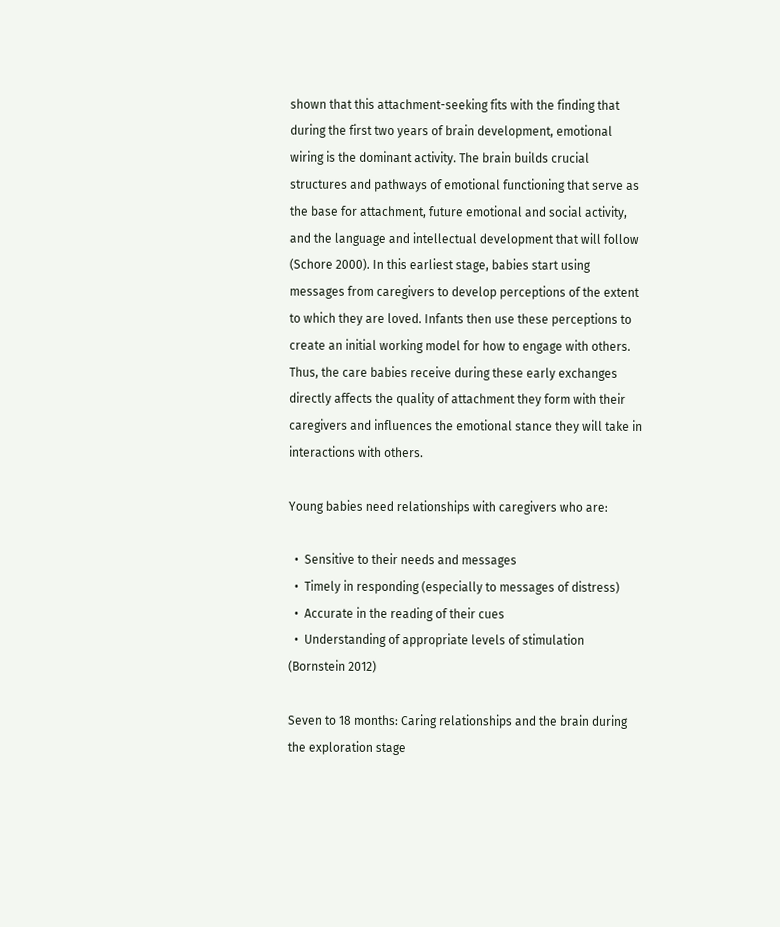shown that this attachment-seeking fits with the finding that during the first two years of brain development, emotional wiring is the dominant activity. The brain builds crucial structures and pathways of emotional functioning that serve as the base for attachment, future emotional and social activity, and the language and intellectual development that will follow (Schore 2000). In this earliest stage, babies start using messages from caregivers to develop perceptions of the extent to which they are loved. Infants then use these perceptions to create an initial working model for how to engage with others. Thus, the care babies receive during these early exchanges directly affects the quality of attachment they form with their caregivers and influences the emotional stance they will take in interactions with others.

Young babies need relationships with caregivers who are:

  •  Sensitive to their needs and messages
  •  Timely in responding (especially to messages of distress)
  •  Accurate in the reading of their cues
  •  Understanding of appropriate levels of stimulation (Bornstein 2012)

Seven to 18 months: Caring relationships and the brain during the exploration stage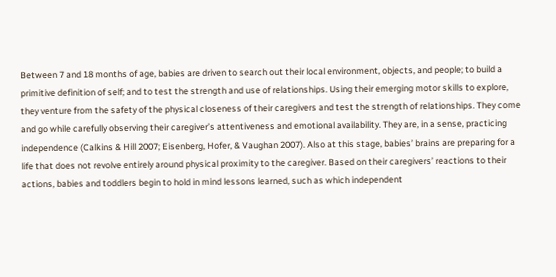Between 7 and 18 months of age, babies are driven to search out their local environment, objects, and people; to build a primitive definition of self; and to test the strength and use of relationships. Using their emerging motor skills to explore, they venture from the safety of the physical closeness of their caregivers and test the strength of relationships. They come and go while carefully observing their caregiver’s attentiveness and emotional availability. They are, in a sense, practicing independence (Calkins & Hill 2007; Eisenberg, Hofer, & Vaughan 2007). Also at this stage, babies’ brains are preparing for a life that does not revolve entirely around physical proximity to the caregiver. Based on their caregivers’ reactions to their actions, babies and toddlers begin to hold in mind lessons learned, such as which independent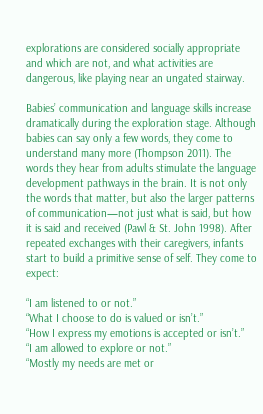explorations are considered socially appropriate and which are not, and what activities are dangerous, like playing near an ungated stairway.

Babies’ communication and language skills increase dramatically during the exploration stage. Although babies can say only a few words, they come to understand many more (Thompson 2011). The words they hear from adults stimulate the language development pathways in the brain. It is not only the words that matter, but also the larger patterns of communication—not just what is said, but how it is said and received (Pawl & St. John 1998). After repeated exchanges with their caregivers, infants start to build a primitive sense of self. They come to expect:

“I am listened to or not.”
“What I choose to do is valued or isn’t.”
“How I express my emotions is accepted or isn’t.”
“I am allowed to explore or not.”
“Mostly my needs are met or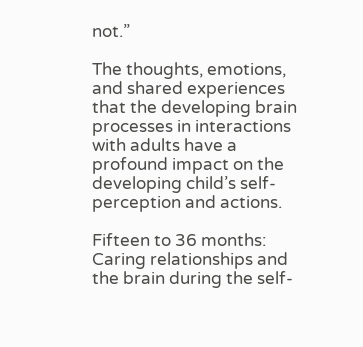not.”

The thoughts, emotions, and shared experiences that the developing brain processes in interactions with adults have a profound impact on the developing child’s self-perception and actions.

Fifteen to 36 months: Caring relationships and the brain during the self-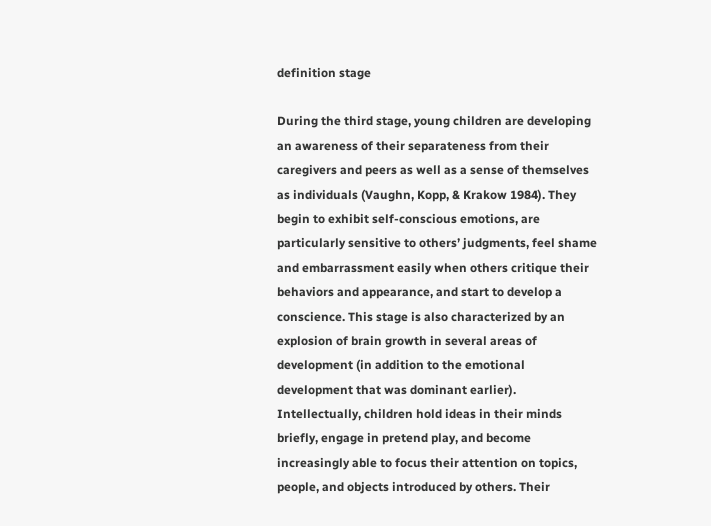definition stage

During the third stage, young children are developing an awareness of their separateness from their caregivers and peers as well as a sense of themselves as individuals (Vaughn, Kopp, & Krakow 1984). They begin to exhibit self-conscious emotions, are particularly sensitive to others’ judgments, feel shame and embarrassment easily when others critique their behaviors and appearance, and start to develop a conscience. This stage is also characterized by an explosion of brain growth in several areas of development (in addition to the emotional development that was dominant earlier). Intellectually, children hold ideas in their minds briefly, engage in pretend play, and become increasingly able to focus their attention on topics, people, and objects introduced by others. Their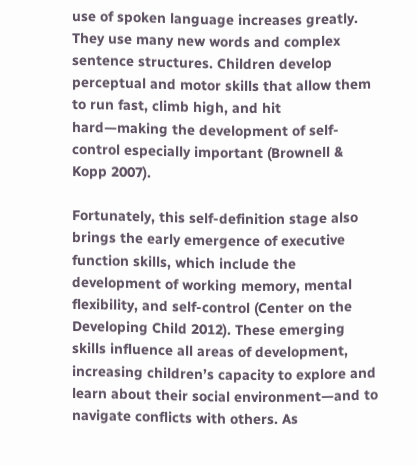use of spoken language increases greatly. They use many new words and complex sentence structures. Children develop perceptual and motor skills that allow them to run fast, climb high, and hit hard—making the development of self-control especially important (Brownell & Kopp 2007).

Fortunately, this self-definition stage also brings the early emergence of executive function skills, which include the development of working memory, mental flexibility, and self-control (Center on the Developing Child 2012). These emerging skills influence all areas of development, increasing children’s capacity to explore and learn about their social environment—and to navigate conflicts with others. As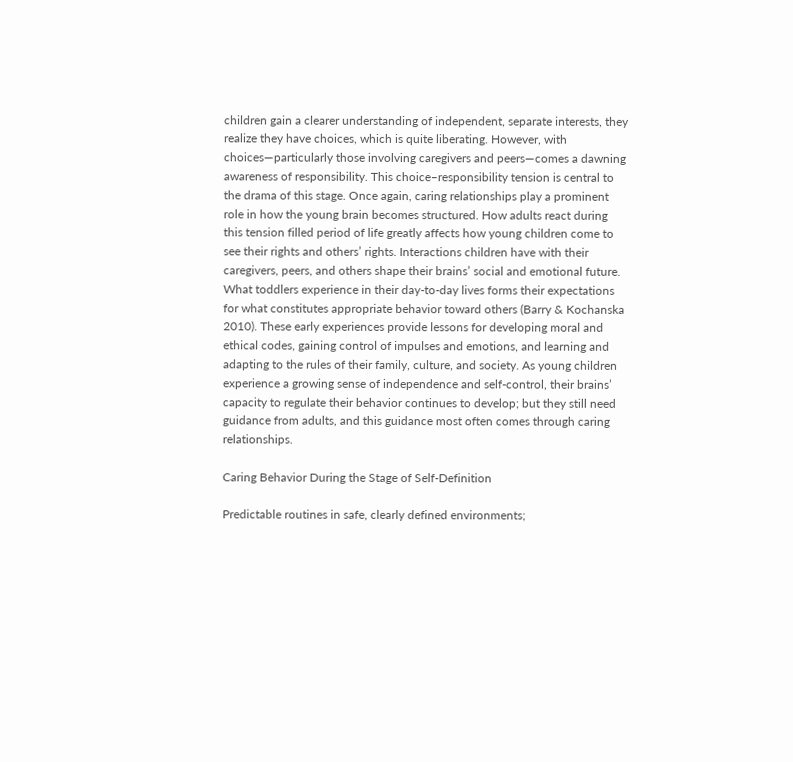children gain a clearer understanding of independent, separate interests, they realize they have choices, which is quite liberating. However, with choices—particularly those involving caregivers and peers—comes a dawning awareness of responsibility. This choice–responsibility tension is central to the drama of this stage. Once again, caring relationships play a prominent role in how the young brain becomes structured. How adults react during this tension filled period of life greatly affects how young children come to see their rights and others’ rights. Interactions children have with their caregivers, peers, and others shape their brains’ social and emotional future. What toddlers experience in their day-to-day lives forms their expectations for what constitutes appropriate behavior toward others (Barry & Kochanska 2010). These early experiences provide lessons for developing moral and ethical codes, gaining control of impulses and emotions, and learning and adapting to the rules of their family, culture, and society. As young children experience a growing sense of independence and self-control, their brains’ capacity to regulate their behavior continues to develop; but they still need guidance from adults, and this guidance most often comes through caring relationships.

Caring Behavior During the Stage of Self-Definition

Predictable routines in safe, clearly defined environments;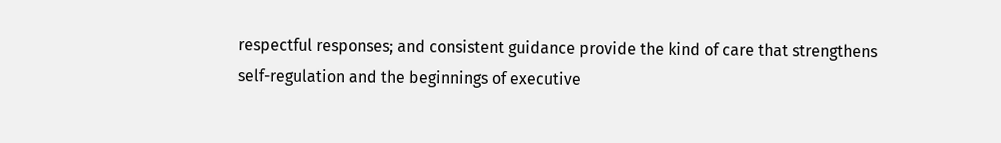respectful responses; and consistent guidance provide the kind of care that strengthens self-regulation and the beginnings of executive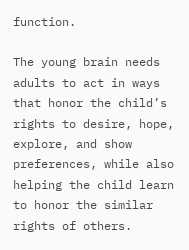function.

The young brain needs adults to act in ways that honor the child’s rights to desire, hope, explore, and show preferences, while also helping the child learn to honor the similar rights of others.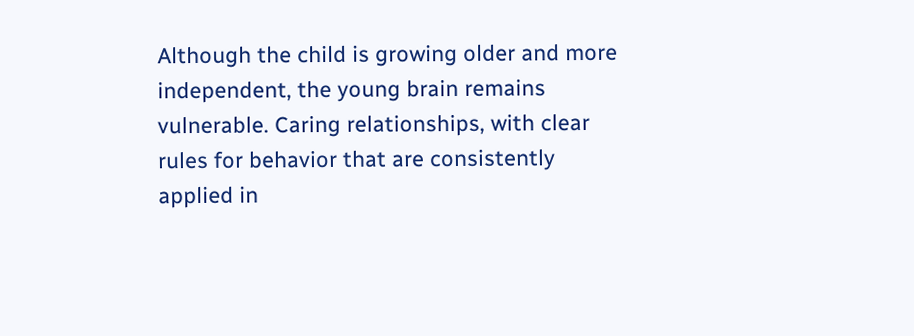Although the child is growing older and more independent, the young brain remains vulnerable. Caring relationships, with clear rules for behavior that are consistently applied in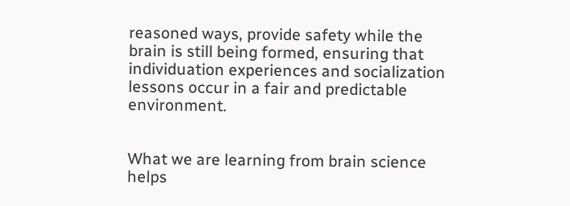reasoned ways, provide safety while the brain is still being formed, ensuring that individuation experiences and socialization lessons occur in a fair and predictable environment.


What we are learning from brain science helps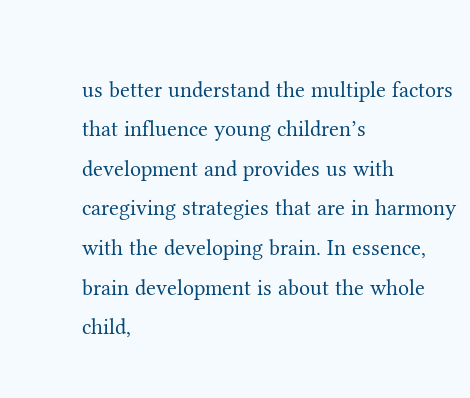us better understand the multiple factors that influence young children’s development and provides us with caregiving strategies that are in harmony with the developing brain. In essence, brain development is about the whole child,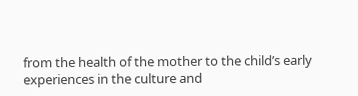from the health of the mother to the child’s early experiences in the culture and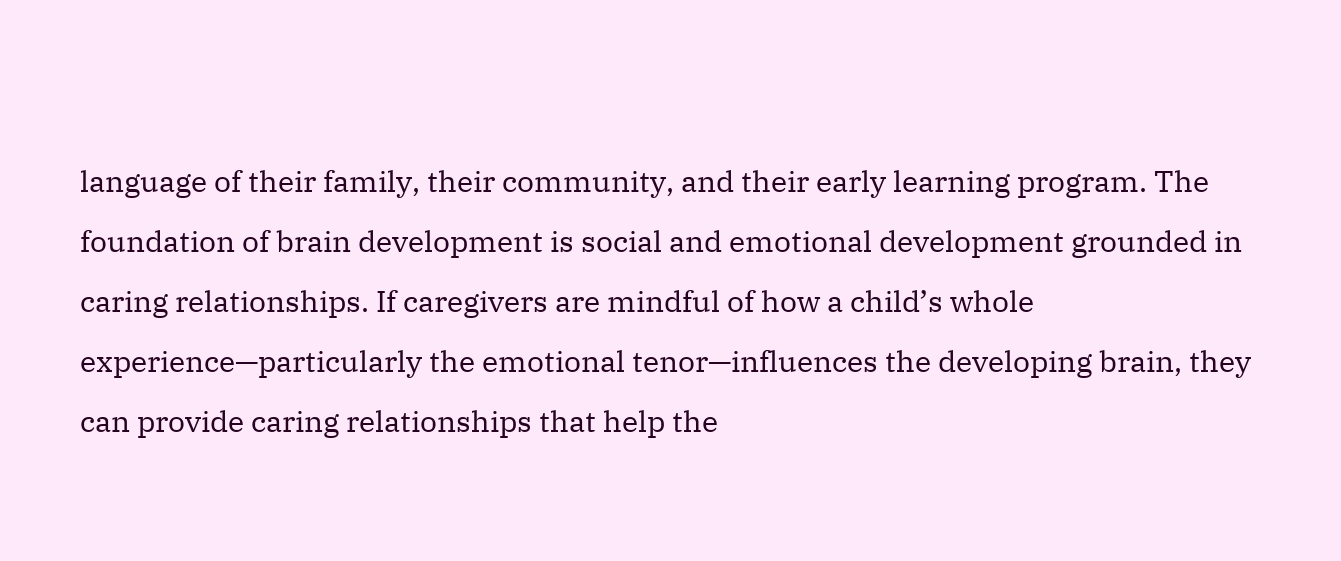language of their family, their community, and their early learning program. The foundation of brain development is social and emotional development grounded in caring relationships. If caregivers are mindful of how a child’s whole experience—particularly the emotional tenor—influences the developing brain, they can provide caring relationships that help the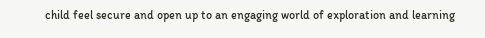child feel secure and open up to an engaging world of exploration and learning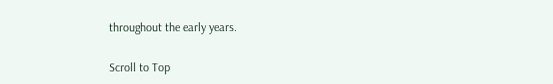throughout the early years.

Scroll to Top